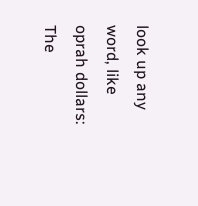look up any word, like oprah dollars:
The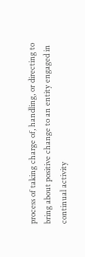process of taking charge of, handling, or directing to bring about positive change to an entity engaged in continual activity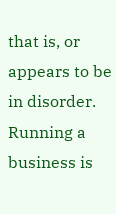that is, or appears to be in disorder.
Running a business is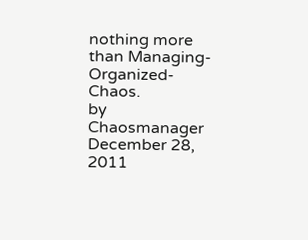nothing more than Managing-Organized-Chaos.
by Chaosmanager December 28, 2011